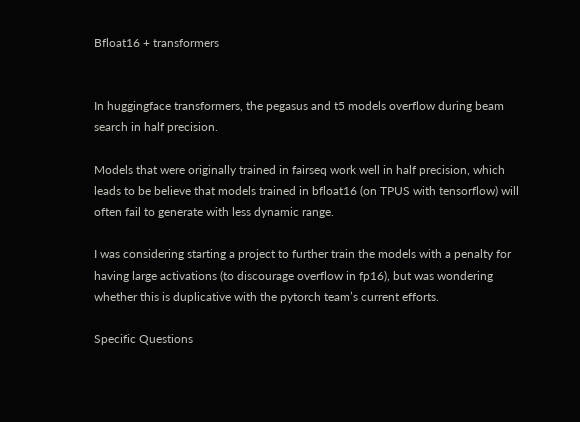Bfloat16 + transformers


In huggingface transformers, the pegasus and t5 models overflow during beam search in half precision.

Models that were originally trained in fairseq work well in half precision, which leads to be believe that models trained in bfloat16 (on TPUS with tensorflow) will often fail to generate with less dynamic range.

I was considering starting a project to further train the models with a penalty for having large activations (to discourage overflow in fp16), but was wondering whether this is duplicative with the pytorch team’s current efforts.

Specific Questions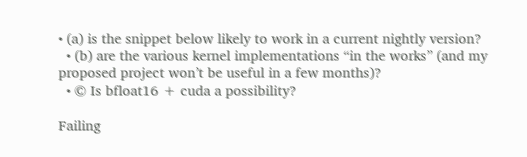• (a) is the snippet below likely to work in a current nightly version?
  • (b) are the various kernel implementations “in the works” (and my proposed project won’t be useful in a few months)?
  • © Is bfloat16 + cuda a possibility?

Failing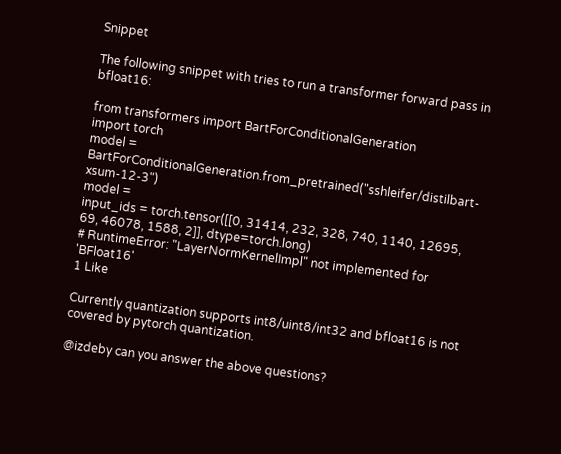Snippet

The following snippet with tries to run a transformer forward pass in bfloat16:

from transformers import BartForConditionalGeneration
import torch
model = BartForConditionalGeneration.from_pretrained("sshleifer/distilbart-xsum-12-3")
model =
input_ids = torch.tensor([[0, 31414, 232, 328, 740, 1140, 12695, 69, 46078, 1588, 2]], dtype=torch.long)
# RuntimeError: "LayerNormKernelImpl" not implemented for 'BFloat16'
1 Like

Currently quantization supports int8/uint8/int32 and bfloat16 is not covered by pytorch quantization.

@izdeby can you answer the above questions?